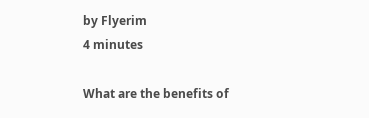by Flyerim
4 minutes

What are the benefits of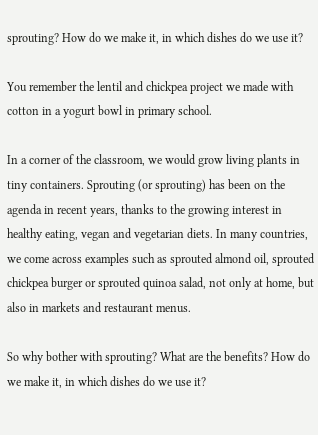sprouting? How do we make it, in which dishes do we use it?

You remember the lentil and chickpea project we made with cotton in a yogurt bowl in primary school.

In a corner of the classroom, we would grow living plants in tiny containers. Sprouting (or sprouting) has been on the agenda in recent years, thanks to the growing interest in healthy eating, vegan and vegetarian diets. In many countries, we come across examples such as sprouted almond oil, sprouted chickpea burger or sprouted quinoa salad, not only at home, but also in markets and restaurant menus.

So why bother with sprouting? What are the benefits? How do we make it, in which dishes do we use it?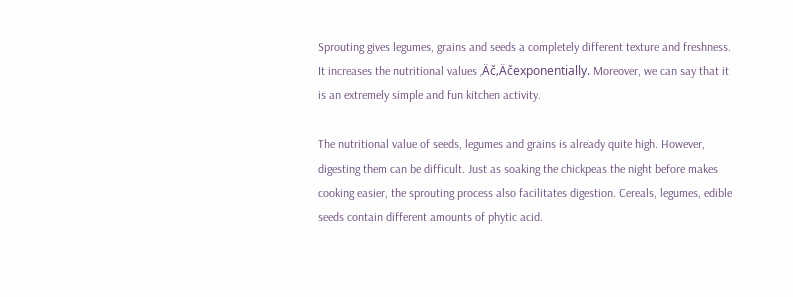Sprouting gives legumes, grains and seeds a completely different texture and freshness. It increases the nutritional values ‚Äč‚Äčexponentially. Moreover, we can say that it is an extremely simple and fun kitchen activity.

The nutritional value of seeds, legumes and grains is already quite high. However, digesting them can be difficult. Just as soaking the chickpeas the night before makes cooking easier, the sprouting process also facilitates digestion. Cereals, legumes, edible seeds contain different amounts of phytic acid.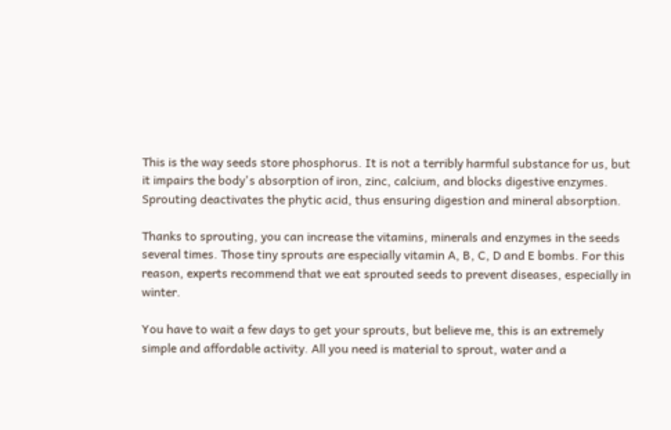This is the way seeds store phosphorus. It is not a terribly harmful substance for us, but it impairs the body's absorption of iron, zinc, calcium, and blocks digestive enzymes. Sprouting deactivates the phytic acid, thus ensuring digestion and mineral absorption.

Thanks to sprouting, you can increase the vitamins, minerals and enzymes in the seeds several times. Those tiny sprouts are especially vitamin A, B, C, D and E bombs. For this reason, experts recommend that we eat sprouted seeds to prevent diseases, especially in winter.

You have to wait a few days to get your sprouts, but believe me, this is an extremely simple and affordable activity. All you need is material to sprout, water and a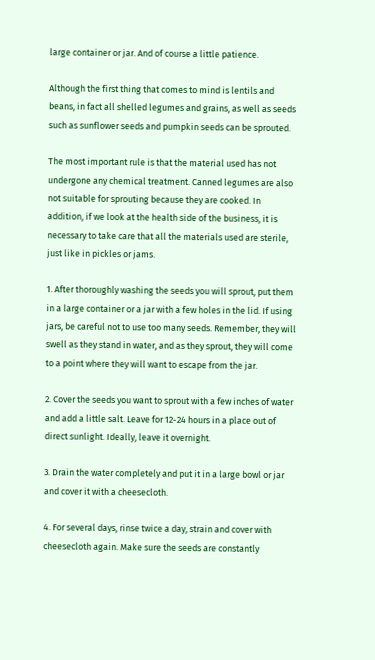large container or jar. And of course a little patience.

Although the first thing that comes to mind is lentils and beans, in fact all shelled legumes and grains, as well as seeds such as sunflower seeds and pumpkin seeds can be sprouted.

The most important rule is that the material used has not undergone any chemical treatment. Canned legumes are also not suitable for sprouting because they are cooked. In addition, if we look at the health side of the business, it is necessary to take care that all the materials used are sterile, just like in pickles or jams.

1. After thoroughly washing the seeds you will sprout, put them in a large container or a jar with a few holes in the lid. If using jars, be careful not to use too many seeds. Remember, they will swell as they stand in water, and as they sprout, they will come to a point where they will want to escape from the jar.

2. Cover the seeds you want to sprout with a few inches of water and add a little salt. Leave for 12-24 hours in a place out of direct sunlight. Ideally, leave it overnight.

3. Drain the water completely and put it in a large bowl or jar and cover it with a cheesecloth.

4. For several days, rinse twice a day, strain and cover with cheesecloth again. Make sure the seeds are constantly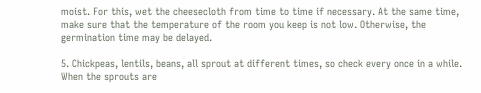moist. For this, wet the cheesecloth from time to time if necessary. At the same time, make sure that the temperature of the room you keep is not low. Otherwise, the germination time may be delayed.

5. Chickpeas, lentils, beans, all sprout at different times, so check every once in a while. When the sprouts are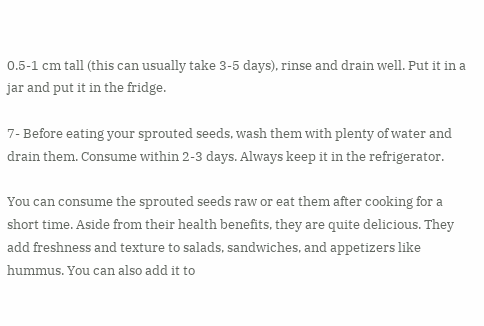0.5-1 cm tall (this can usually take 3-5 days), rinse and drain well. Put it in a jar and put it in the fridge.

7- Before eating your sprouted seeds, wash them with plenty of water and drain them. Consume within 2-3 days. Always keep it in the refrigerator.

You can consume the sprouted seeds raw or eat them after cooking for a short time. Aside from their health benefits, they are quite delicious. They add freshness and texture to salads, sandwiches, and appetizers like hummus. You can also add it to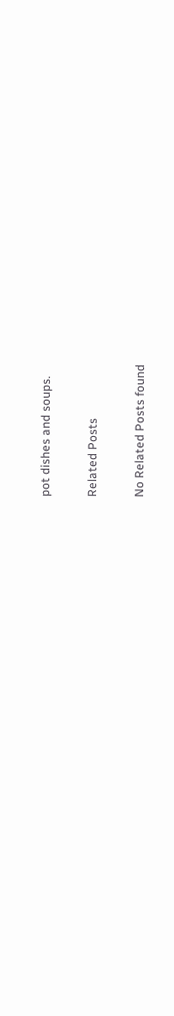pot dishes and soups.

Related Posts

No Related Posts found